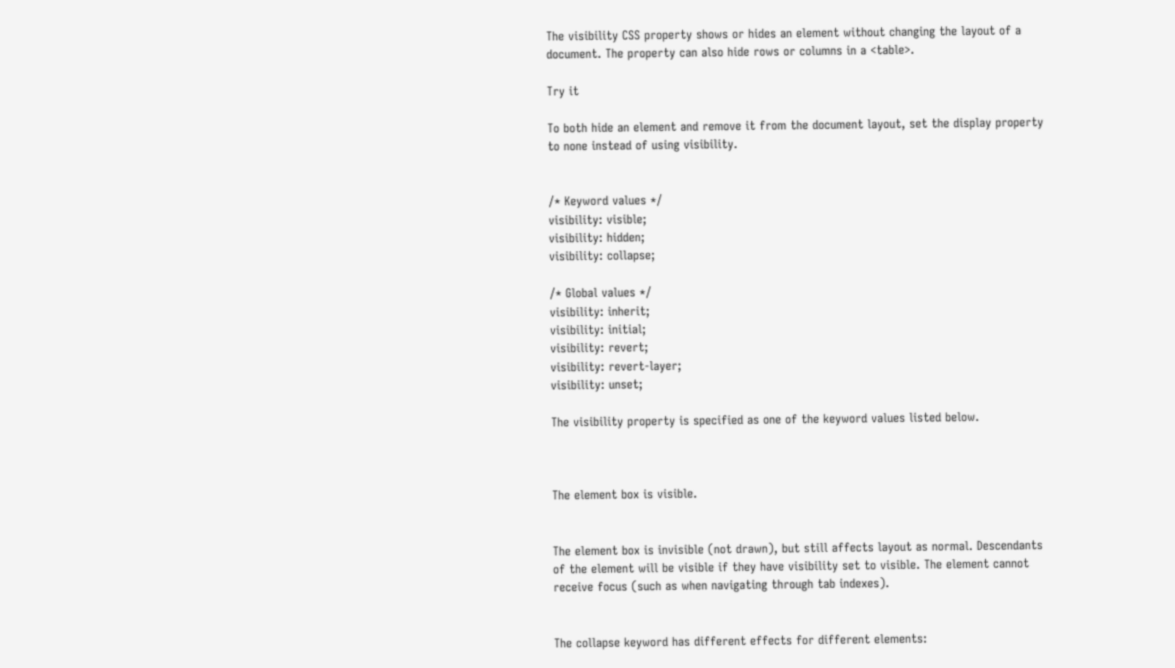The visibility CSS property shows or hides an element without changing the layout of a document. The property can also hide rows or columns in a <table>.

Try it

To both hide an element and remove it from the document layout, set the display property to none instead of using visibility.


/* Keyword values */
visibility: visible;
visibility: hidden;
visibility: collapse;

/* Global values */
visibility: inherit;
visibility: initial;
visibility: revert;
visibility: revert-layer;
visibility: unset;

The visibility property is specified as one of the keyword values listed below.



The element box is visible.


The element box is invisible (not drawn), but still affects layout as normal. Descendants of the element will be visible if they have visibility set to visible. The element cannot receive focus (such as when navigating through tab indexes).


The collapse keyword has different effects for different elements: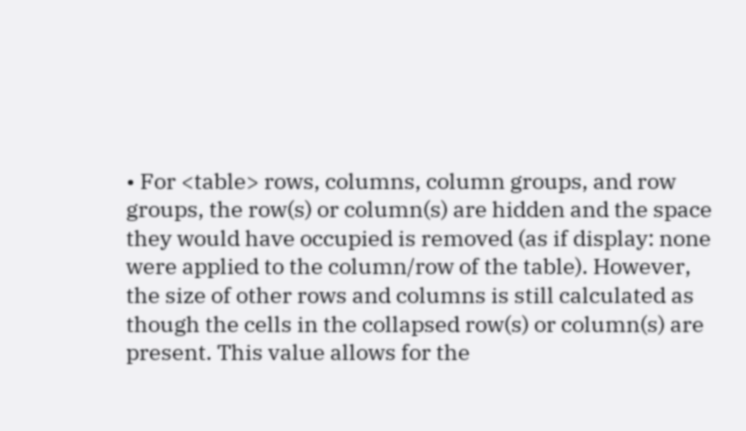• For <table> rows, columns, column groups, and row groups, the row(s) or column(s) are hidden and the space they would have occupied is removed (as if display: none were applied to the column/row of the table). However, the size of other rows and columns is still calculated as though the cells in the collapsed row(s) or column(s) are present. This value allows for the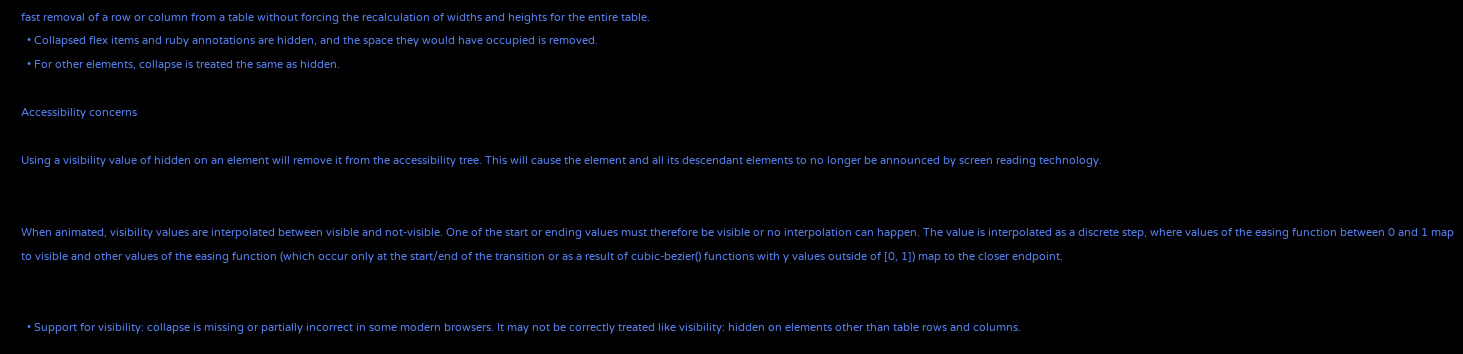fast removal of a row or column from a table without forcing the recalculation of widths and heights for the entire table.
  • Collapsed flex items and ruby annotations are hidden, and the space they would have occupied is removed.
  • For other elements, collapse is treated the same as hidden.

Accessibility concerns

Using a visibility value of hidden on an element will remove it from the accessibility tree. This will cause the element and all its descendant elements to no longer be announced by screen reading technology.


When animated, visibility values are interpolated between visible and not-visible. One of the start or ending values must therefore be visible or no interpolation can happen. The value is interpolated as a discrete step, where values of the easing function between 0 and 1 map to visible and other values of the easing function (which occur only at the start/end of the transition or as a result of cubic-bezier() functions with y values outside of [0, 1]) map to the closer endpoint.


  • Support for visibility: collapse is missing or partially incorrect in some modern browsers. It may not be correctly treated like visibility: hidden on elements other than table rows and columns.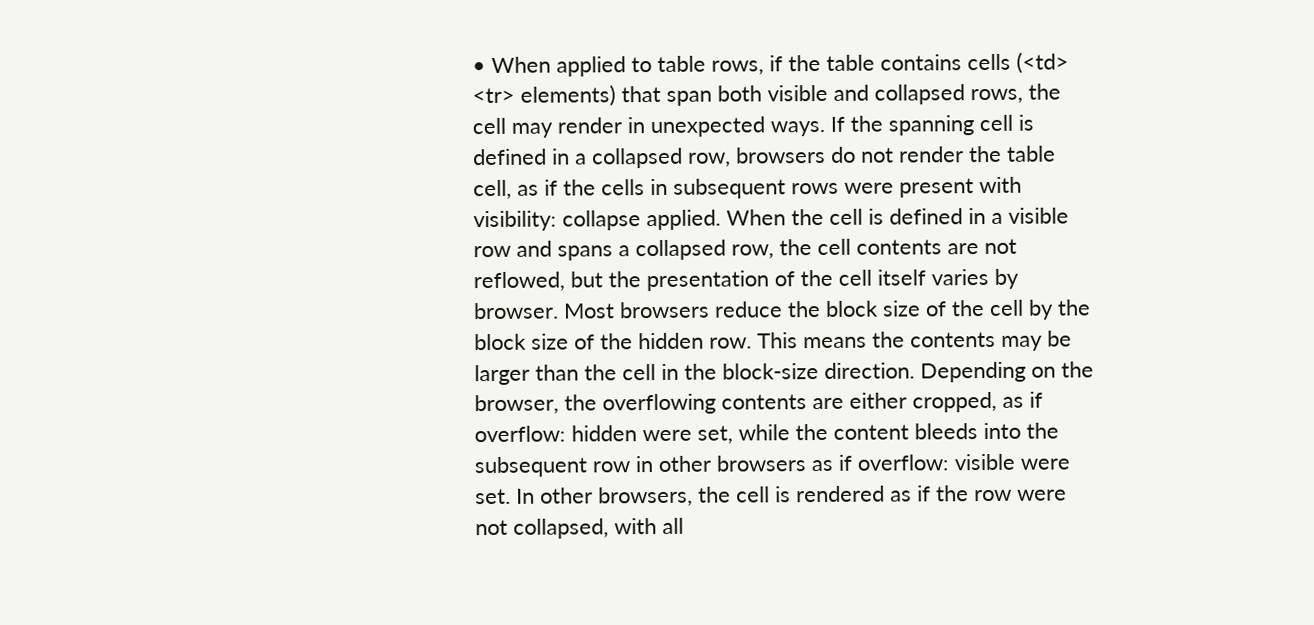• When applied to table rows, if the table contains cells (<td> <tr> elements) that span both visible and collapsed rows, the cell may render in unexpected ways. If the spanning cell is defined in a collapsed row, browsers do not render the table cell, as if the cells in subsequent rows were present with visibility: collapse applied. When the cell is defined in a visible row and spans a collapsed row, the cell contents are not reflowed, but the presentation of the cell itself varies by browser. Most browsers reduce the block size of the cell by the block size of the hidden row. This means the contents may be larger than the cell in the block-size direction. Depending on the browser, the overflowing contents are either cropped, as if overflow: hidden were set, while the content bleeds into the subsequent row in other browsers as if overflow: visible were set. In other browsers, the cell is rendered as if the row were not collapsed, with all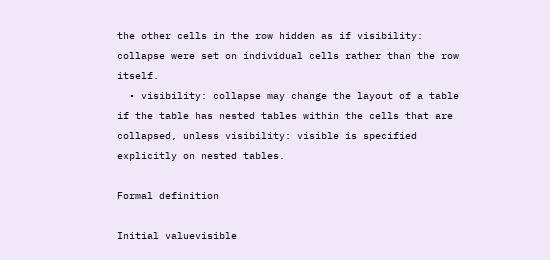the other cells in the row hidden as if visibility: collapse were set on individual cells rather than the row itself.
  • visibility: collapse may change the layout of a table if the table has nested tables within the cells that are collapsed, unless visibility: visible is specified explicitly on nested tables.

Formal definition

Initial valuevisible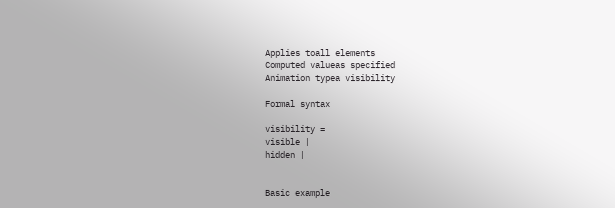Applies toall elements
Computed valueas specified
Animation typea visibility

Formal syntax

visibility =
visible |
hidden |


Basic example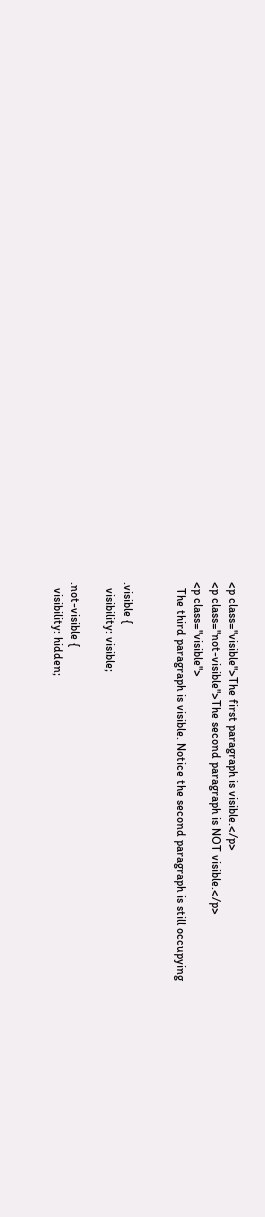<p class="visible">The first paragraph is visible.</p>
<p class="not-visible">The second paragraph is NOT visible.</p>
<p class="visible">
  The third paragraph is visible. Notice the second paragraph is still occupying


.visible {
  visibility: visible;

.not-visible {
  visibility: hidden;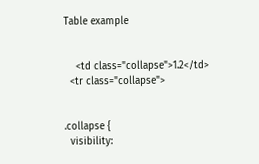Table example


    <td class="collapse">1.2</td>
  <tr class="collapse">


.collapse {
  visibility: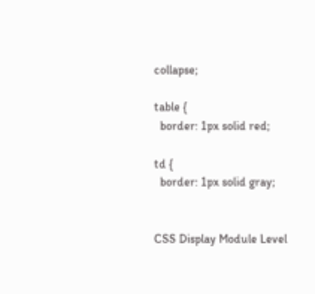collapse;

table {
  border: 1px solid red;

td {
  border: 1px solid gray;


CSS Display Module Level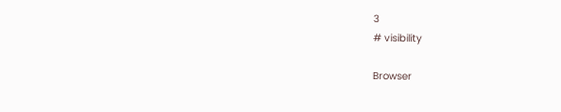3
# visibility

Browser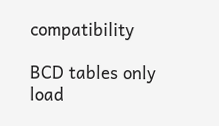compatibility

BCD tables only load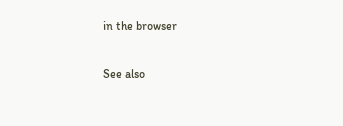in the browser

See also